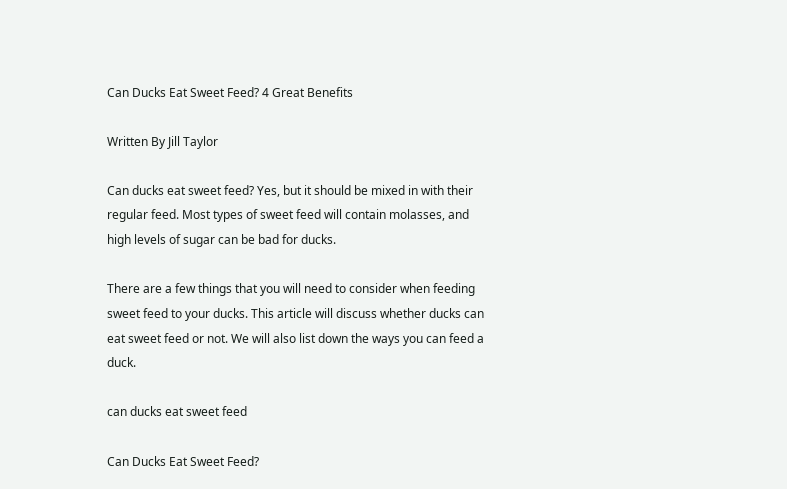Can Ducks Eat Sweet Feed? 4 Great Benefits

Written By Jill Taylor

Can ducks eat sweet feed? Yes, but it should be mixed in with their regular feed. Most types of sweet feed will contain molasses, and high levels of sugar can be bad for ducks.

There are a few things that you will need to consider when feeding sweet feed to your ducks. This article will discuss whether ducks can eat sweet feed or not. We will also list down the ways you can feed a duck.

can ducks eat sweet feed

Can Ducks Eat Sweet Feed?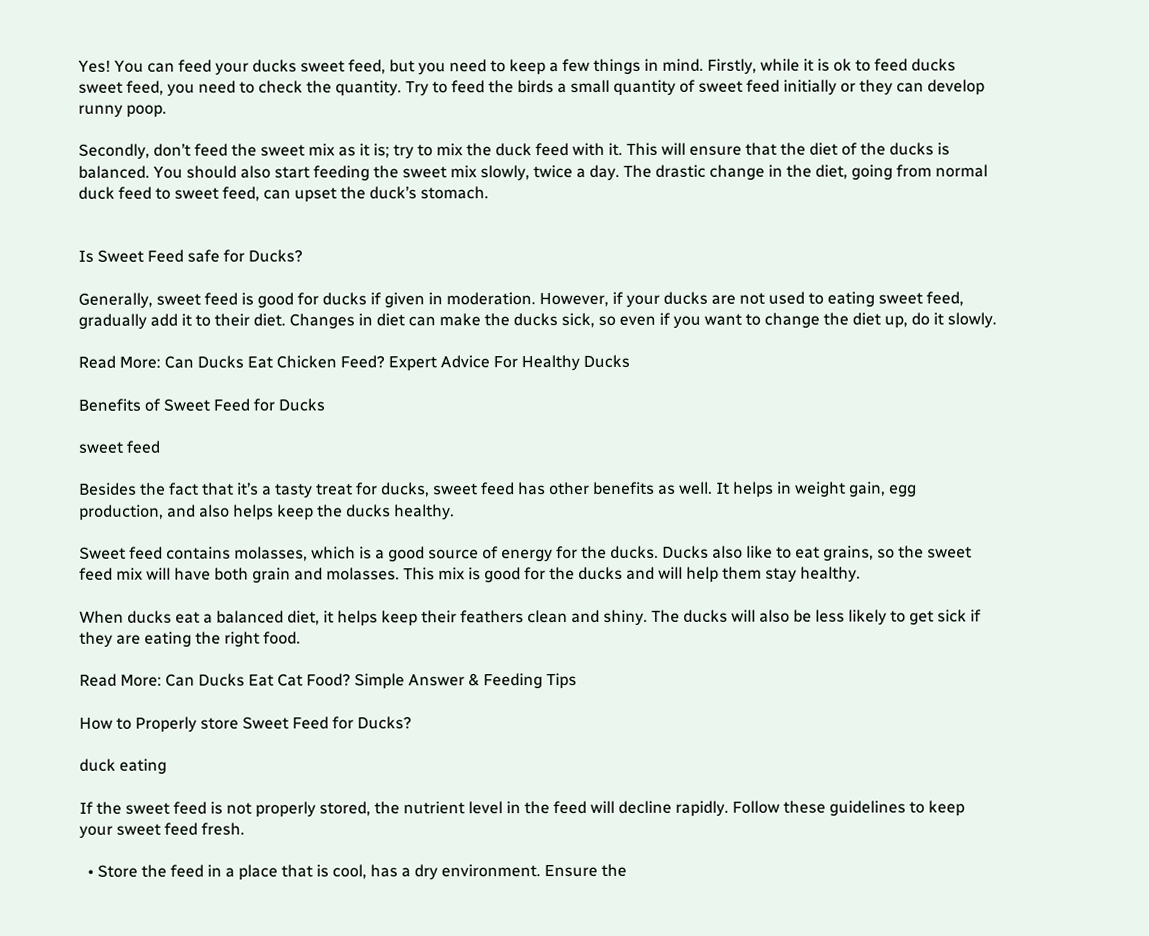Yes! You can feed your ducks sweet feed, but you need to keep a few things in mind. Firstly, while it is ok to feed ducks sweet feed, you need to check the quantity. Try to feed the birds a small quantity of sweet feed initially or they can develop runny poop.

Secondly, don’t feed the sweet mix as it is; try to mix the duck feed with it. This will ensure that the diet of the ducks is balanced. You should also start feeding the sweet mix slowly, twice a day. The drastic change in the diet, going from normal duck feed to sweet feed, can upset the duck’s stomach.


Is Sweet Feed safe for Ducks?

Generally, sweet feed is good for ducks if given in moderation. However, if your ducks are not used to eating sweet feed, gradually add it to their diet. Changes in diet can make the ducks sick, so even if you want to change the diet up, do it slowly.

Read More: Can Ducks Eat Chicken Feed? Expert Advice For Healthy Ducks

Benefits of Sweet Feed for Ducks

sweet feed

Besides the fact that it’s a tasty treat for ducks, sweet feed has other benefits as well. It helps in weight gain, egg production, and also helps keep the ducks healthy.

Sweet feed contains molasses, which is a good source of energy for the ducks. Ducks also like to eat grains, so the sweet feed mix will have both grain and molasses. This mix is good for the ducks and will help them stay healthy.

When ducks eat a balanced diet, it helps keep their feathers clean and shiny. The ducks will also be less likely to get sick if they are eating the right food.

Read More: Can Ducks Eat Cat Food? Simple Answer & Feeding Tips

How to Properly store Sweet Feed for Ducks?

duck eating

If the sweet feed is not properly stored, the nutrient level in the feed will decline rapidly. Follow these guidelines to keep your sweet feed fresh.

  • Store the feed in a place that is cool, has a dry environment. Ensure the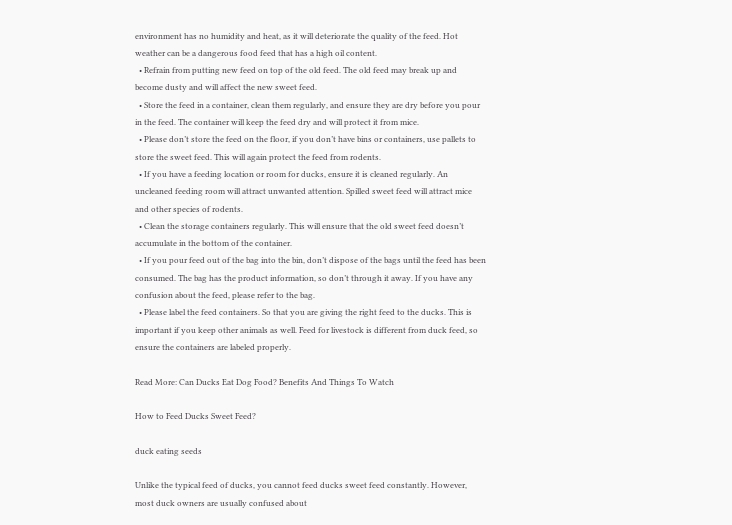environment has no humidity and heat, as it will deteriorate the quality of the feed. Hot weather can be a dangerous food feed that has a high oil content.
  • Refrain from putting new feed on top of the old feed. The old feed may break up and become dusty and will affect the new sweet feed.
  • Store the feed in a container, clean them regularly, and ensure they are dry before you pour in the feed. The container will keep the feed dry and will protect it from mice.
  • Please don’t store the feed on the floor, if you don’t have bins or containers, use pallets to store the sweet feed. This will again protect the feed from rodents.
  • If you have a feeding location or room for ducks, ensure it is cleaned regularly. An uncleaned feeding room will attract unwanted attention. Spilled sweet feed will attract mice and other species of rodents.
  • Clean the storage containers regularly. This will ensure that the old sweet feed doesn’t accumulate in the bottom of the container.
  • If you pour feed out of the bag into the bin, don’t dispose of the bags until the feed has been consumed. The bag has the product information, so don’t through it away. If you have any confusion about the feed, please refer to the bag.
  • Please label the feed containers. So that you are giving the right feed to the ducks. This is important if you keep other animals as well. Feed for livestock is different from duck feed, so ensure the containers are labeled properly.

Read More: Can Ducks Eat Dog Food? Benefits And Things To Watch

How to Feed Ducks Sweet Feed?

duck eating seeds

Unlike the typical feed of ducks, you cannot feed ducks sweet feed constantly. However, most duck owners are usually confused about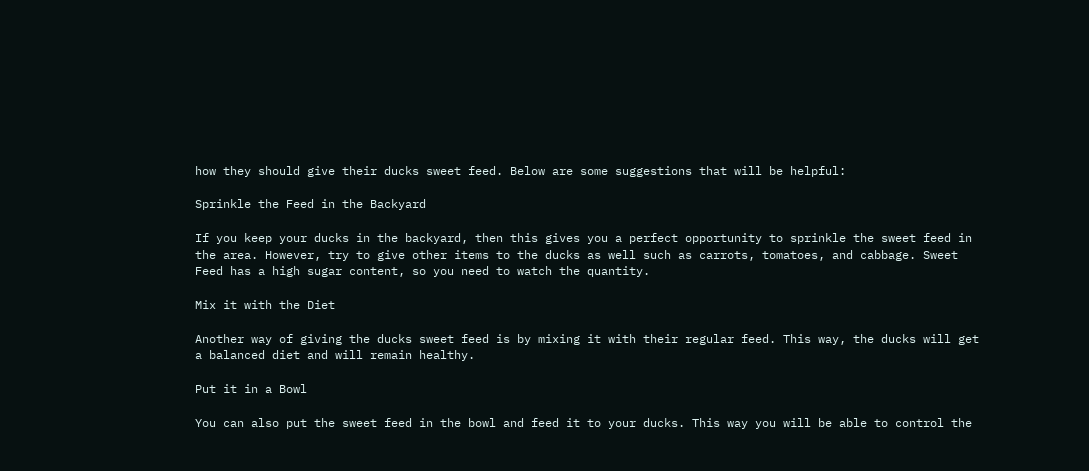how they should give their ducks sweet feed. Below are some suggestions that will be helpful:

Sprinkle the Feed in the Backyard

If you keep your ducks in the backyard, then this gives you a perfect opportunity to sprinkle the sweet feed in the area. However, try to give other items to the ducks as well such as carrots, tomatoes, and cabbage. Sweet Feed has a high sugar content, so you need to watch the quantity.

Mix it with the Diet

Another way of giving the ducks sweet feed is by mixing it with their regular feed. This way, the ducks will get a balanced diet and will remain healthy.

Put it in a Bowl

You can also put the sweet feed in the bowl and feed it to your ducks. This way you will be able to control the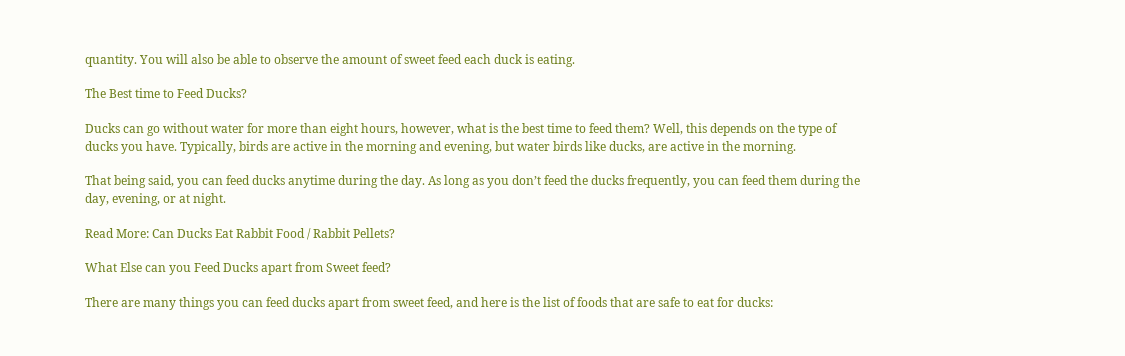quantity. You will also be able to observe the amount of sweet feed each duck is eating.

The Best time to Feed Ducks?

Ducks can go without water for more than eight hours, however, what is the best time to feed them? Well, this depends on the type of ducks you have. Typically, birds are active in the morning and evening, but water birds like ducks, are active in the morning.

That being said, you can feed ducks anytime during the day. As long as you don’t feed the ducks frequently, you can feed them during the day, evening, or at night.

Read More: Can Ducks Eat Rabbit Food / Rabbit Pellets?

What Else can you Feed Ducks apart from Sweet feed?

There are many things you can feed ducks apart from sweet feed, and here is the list of foods that are safe to eat for ducks: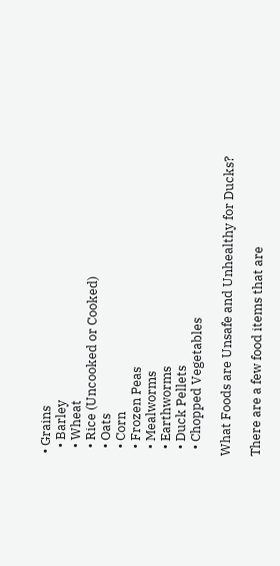• Grains
  • Barley
  • Wheat
  • Rice (Uncooked or Cooked)
  • Oats
  • Corn
  • Frozen Peas
  • Mealworms
  • Earthworms
  • Duck Pellets
  • Chopped Vegetables

What Foods are Unsafe and Unhealthy for Ducks?

There are a few food items that are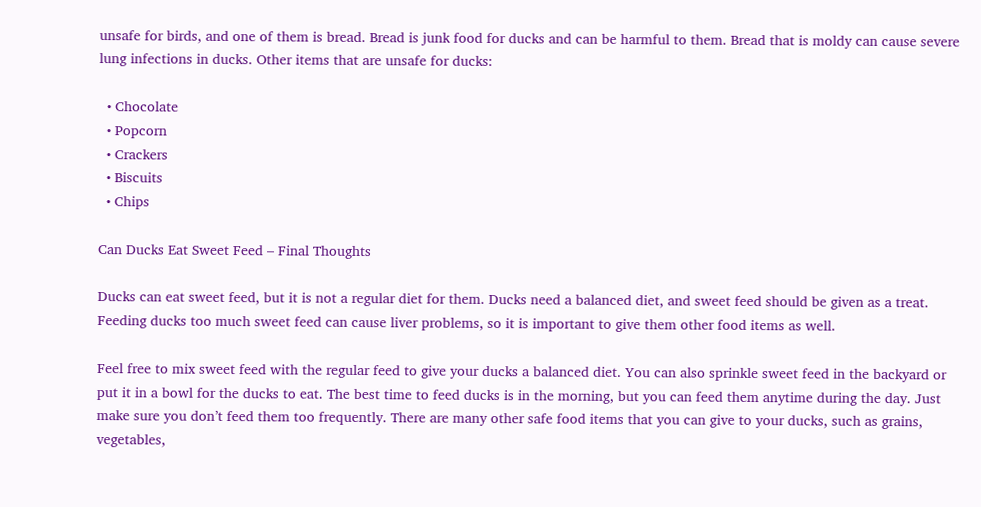unsafe for birds, and one of them is bread. Bread is junk food for ducks and can be harmful to them. Bread that is moldy can cause severe lung infections in ducks. Other items that are unsafe for ducks:

  • Chocolate
  • Popcorn
  • Crackers
  • Biscuits
  • Chips

Can Ducks Eat Sweet Feed – Final Thoughts

Ducks can eat sweet feed, but it is not a regular diet for them. Ducks need a balanced diet, and sweet feed should be given as a treat. Feeding ducks too much sweet feed can cause liver problems, so it is important to give them other food items as well.

Feel free to mix sweet feed with the regular feed to give your ducks a balanced diet. You can also sprinkle sweet feed in the backyard or put it in a bowl for the ducks to eat. The best time to feed ducks is in the morning, but you can feed them anytime during the day. Just make sure you don’t feed them too frequently. There are many other safe food items that you can give to your ducks, such as grains, vegetables,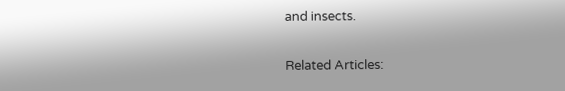and insects.

Related Articles: